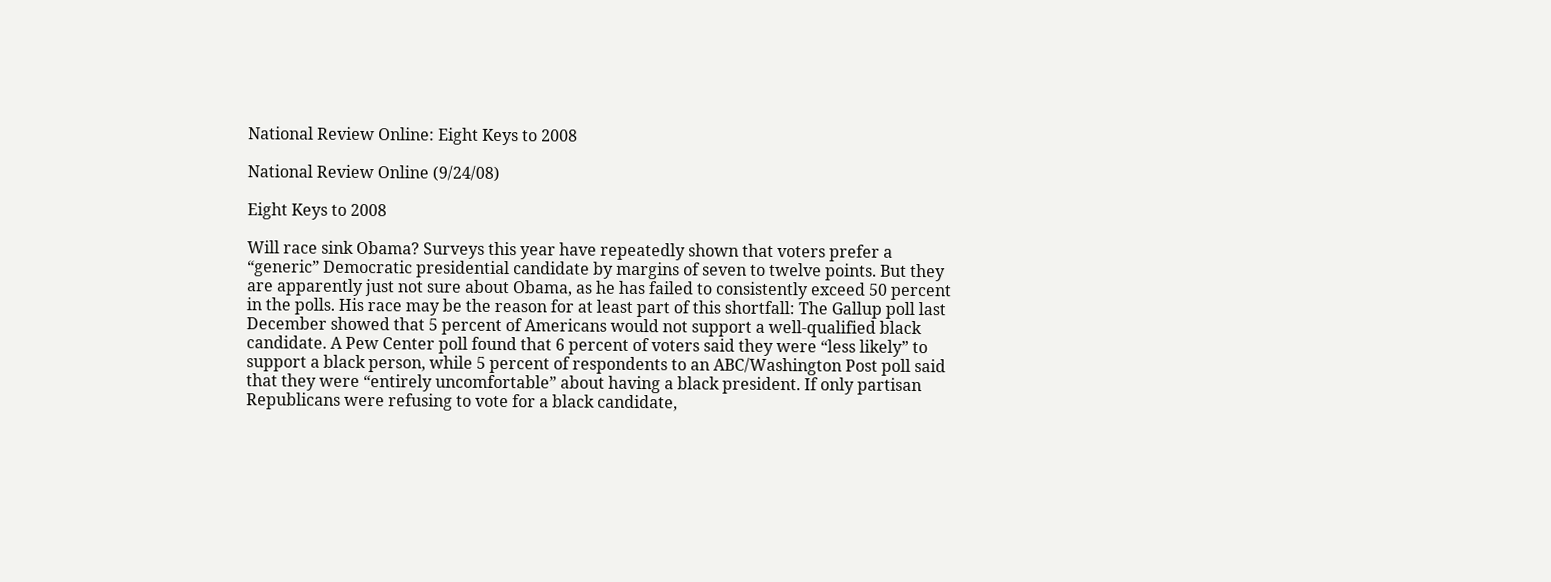National Review Online: Eight Keys to 2008

National Review Online (9/24/08)

Eight Keys to 2008

Will race sink Obama? Surveys this year have repeatedly shown that voters prefer a “generic” Democratic presidential candidate by margins of seven to twelve points. But they are apparently just not sure about Obama, as he has failed to consistently exceed 50 percent in the polls. His race may be the reason for at least part of this shortfall: The Gallup poll last December showed that 5 percent of Americans would not support a well-qualified black candidate. A Pew Center poll found that 6 percent of voters said they were “less likely” to support a black person, while 5 percent of respondents to an ABC/Washington Post poll said that they were “entirely uncomfortable” about having a black president. If only partisan Republicans were refusing to vote for a black candidate,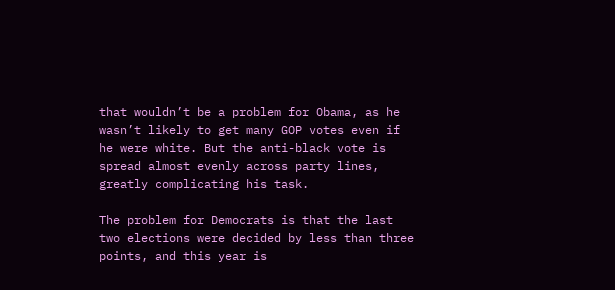that wouldn’t be a problem for Obama, as he wasn’t likely to get many GOP votes even if he were white. But the anti-black vote is spread almost evenly across party lines, greatly complicating his task.

The problem for Democrats is that the last two elections were decided by less than three points, and this year is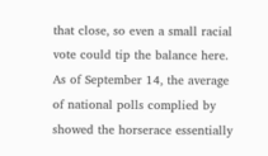that close, so even a small racial vote could tip the balance here. As of September 14, the average of national polls complied by showed the horserace essentially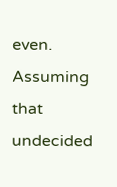even. Assuming that undecided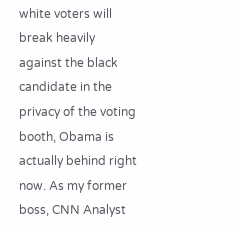white voters will break heavily against the black candidate in the privacy of the voting booth, Obama is actually behind right now. As my former boss, CNN Analyst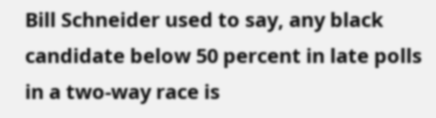Bill Schneider used to say, any black candidate below 50 percent in late polls in a two-way race is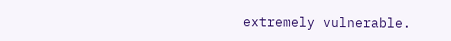extremely vulnerable.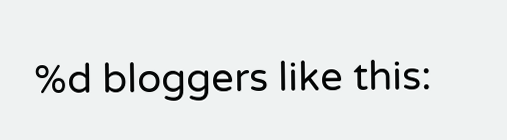%d bloggers like this: